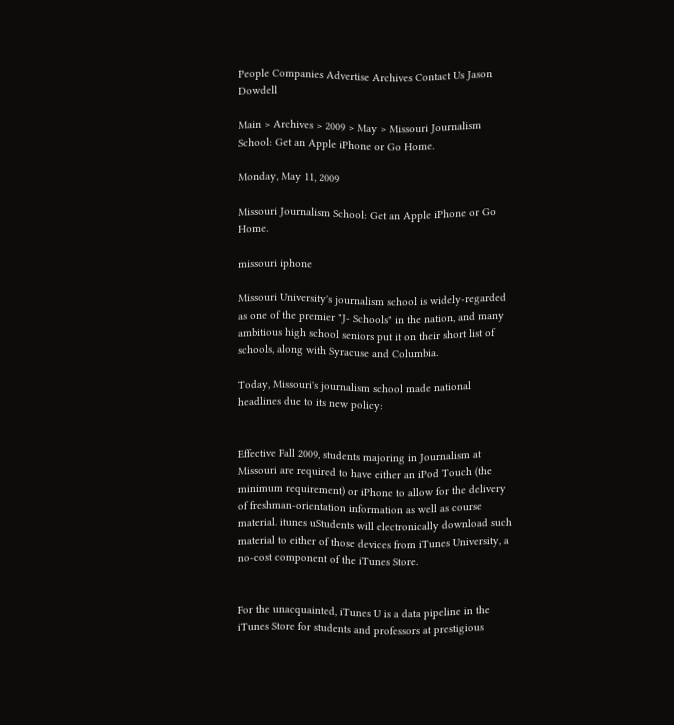People Companies Advertise Archives Contact Us Jason Dowdell

Main > Archives > 2009 > May > Missouri Journalism School: Get an Apple iPhone or Go Home.

Monday, May 11, 2009

Missouri Journalism School: Get an Apple iPhone or Go Home.

missouri iphone

Missouri University's journalism school is widely-regarded as one of the premier "J- Schools" in the nation, and many ambitious high school seniors put it on their short list of schools, along with Syracuse and Columbia.

Today, Missouri's journalism school made national headlines due to its new policy:


Effective Fall 2009, students majoring in Journalism at Missouri are required to have either an iPod Touch (the minimum requirement) or iPhone to allow for the delivery of freshman-orientation information as well as course material. itunes uStudents will electronically download such material to either of those devices from iTunes University, a no-cost component of the iTunes Store.


For the unacquainted, iTunes U is a data pipeline in the iTunes Store for students and professors at prestigious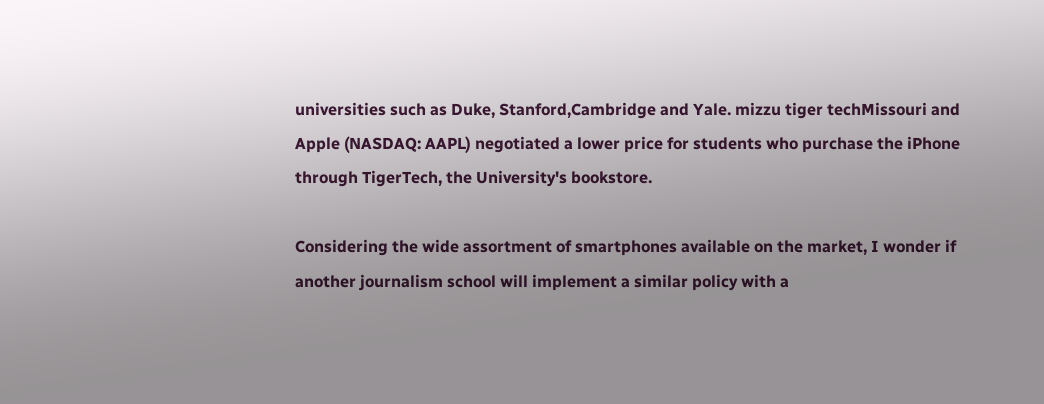universities such as Duke, Stanford,Cambridge and Yale. mizzu tiger techMissouri and Apple (NASDAQ: AAPL) negotiated a lower price for students who purchase the iPhone through TigerTech, the University's bookstore.

Considering the wide assortment of smartphones available on the market, I wonder if another journalism school will implement a similar policy with a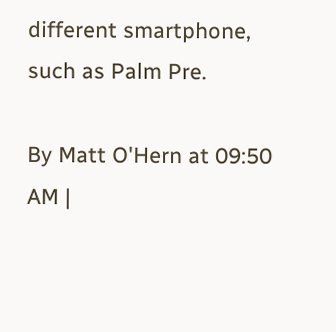different smartphone, such as Palm Pre.

By Matt O'Hern at 09:50 AM |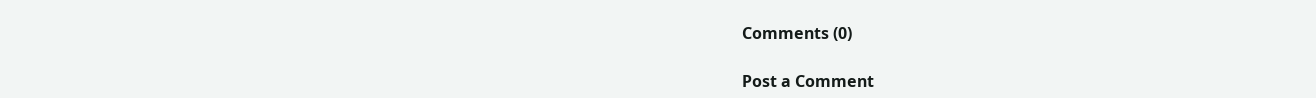Comments (0)

Post a Comment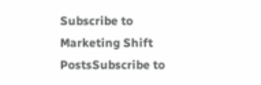Subscribe to Marketing Shift PostsSubscribe to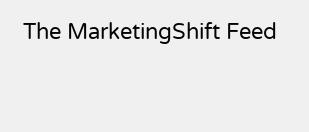The MarketingShift Feed